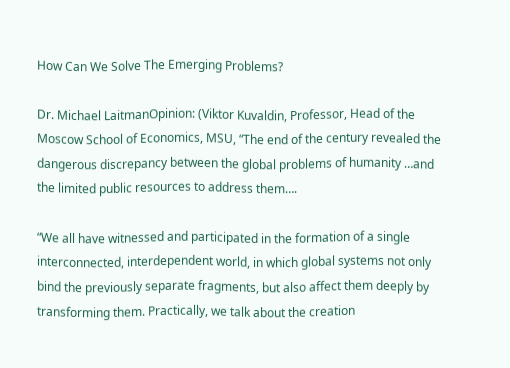How Can We Solve The Emerging Problems?

Dr. Michael LaitmanOpinion: (Viktor Kuvaldin, Professor, Head of the Moscow School of Economics, MSU, “The end of the century revealed the dangerous discrepancy between the global problems of humanity …and the limited public resources to address them….

“We all have witnessed and participated in the formation of a single interconnected, interdependent world, in which global systems not only bind the previously separate fragments, but also affect them deeply by transforming them. Practically, we talk about the creation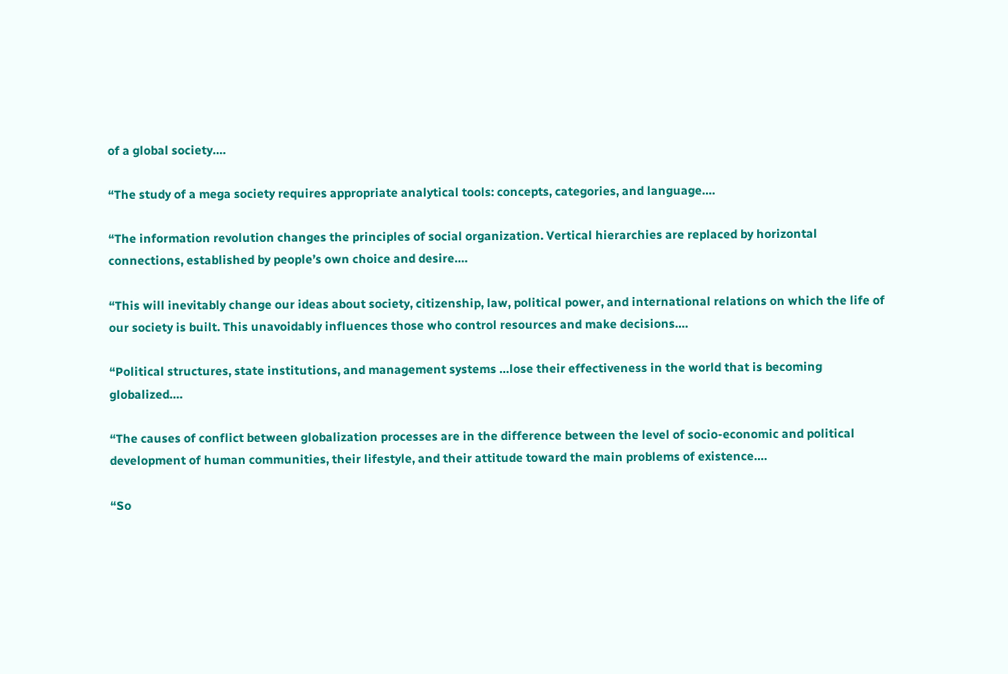of a global society….

“The study of a mega society requires appropriate analytical tools: concepts, categories, and language….

“The information revolution changes the principles of social organization. Vertical hierarchies are replaced by horizontal connections, established by people’s own choice and desire….

“This will inevitably change our ideas about society, citizenship, law, political power, and international relations on which the life of our society is built. This unavoidably influences those who control resources and make decisions….

“Political structures, state institutions, and management systems …lose their effectiveness in the world that is becoming globalized….

“The causes of conflict between globalization processes are in the difference between the level of socio-economic and political development of human communities, their lifestyle, and their attitude toward the main problems of existence….

“So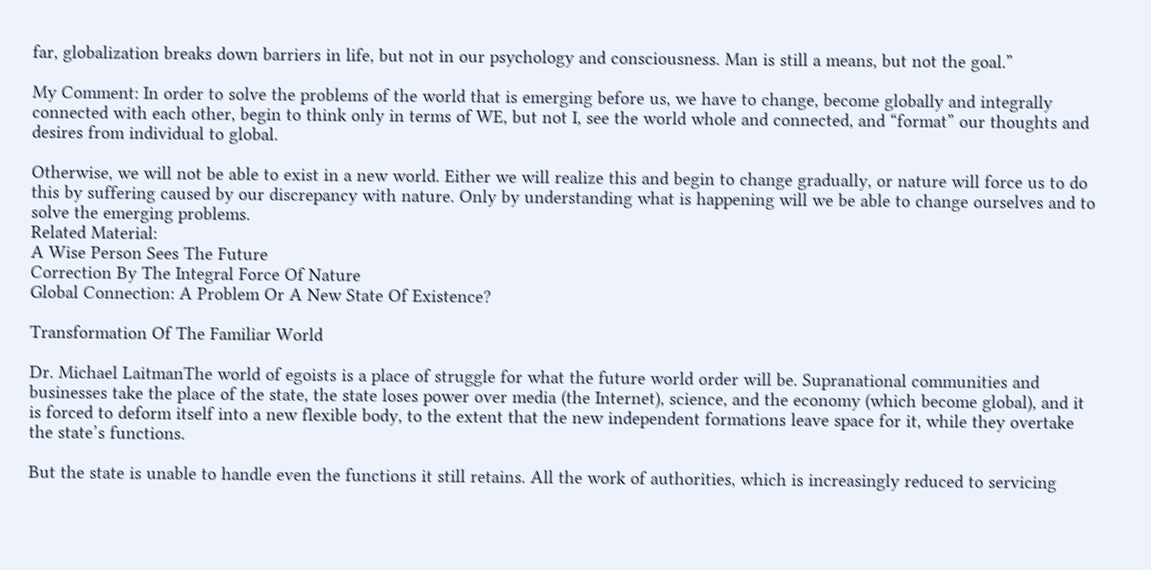far, globalization breaks down barriers in life, but not in our psychology and consciousness. Man is still a means, but not the goal.”

My Comment: In order to solve the problems of the world that is emerging before us, we have to change, become globally and integrally connected with each other, begin to think only in terms of WE, but not I, see the world whole and connected, and “format” our thoughts and desires from individual to global.

Otherwise, we will not be able to exist in a new world. Either we will realize this and begin to change gradually, or nature will force us to do this by suffering caused by our discrepancy with nature. Only by understanding what is happening will we be able to change ourselves and to solve the emerging problems.
Related Material:
A Wise Person Sees The Future
Correction By The Integral Force Of Nature
Global Connection: A Problem Or A New State Of Existence?

Transformation Of The Familiar World

Dr. Michael LaitmanThe world of egoists is a place of struggle for what the future world order will be. Supranational communities and businesses take the place of the state, the state loses power over media (the Internet), science, and the economy (which become global), and it is forced to deform itself into a new flexible body, to the extent that the new independent formations leave space for it, while they overtake the state’s functions.

But the state is unable to handle even the functions it still retains. All the work of authorities, which is increasingly reduced to servicing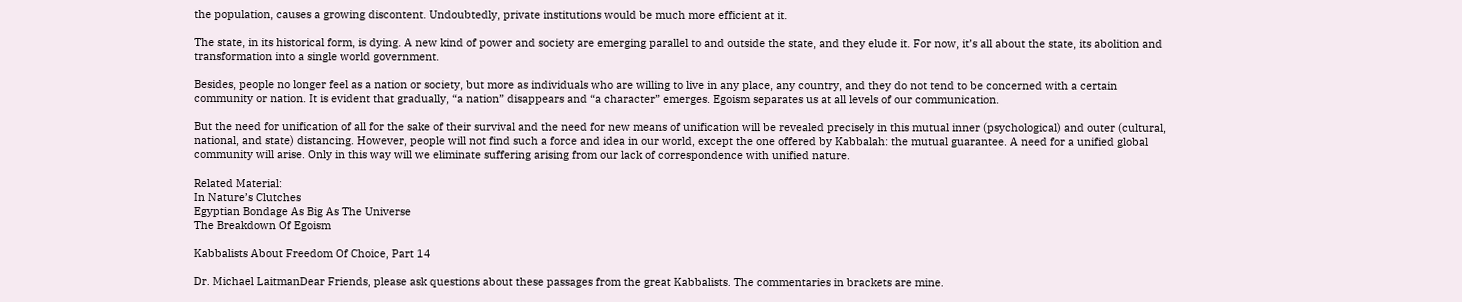the population, causes a growing discontent. Undoubtedly, private institutions would be much more efficient at it.

The state, in its historical form, is dying. A new kind of power and society are emerging parallel to and outside the state, and they elude it. For now, it’s all about the state, its abolition and transformation into a single world government.

Besides, people no longer feel as a nation or society, but more as individuals who are willing to live in any place, any country, and they do not tend to be concerned with a certain community or nation. It is evident that gradually, “a nation” disappears and “a character” emerges. Egoism separates us at all levels of our communication.

But the need for unification of all for the sake of their survival and the need for new means of unification will be revealed precisely in this mutual inner (psychological) and outer (cultural, national, and state) distancing. However, people will not find such a force and idea in our world, except the one offered by Kabbalah: the mutual guarantee. A need for a unified global community will arise. Only in this way will we eliminate suffering arising from our lack of correspondence with unified nature.

Related Material:
In Nature’s Clutches
Egyptian Bondage As Big As The Universe
The Breakdown Of Egoism

Kabbalists About Freedom Of Choice, Part 14

Dr. Michael LaitmanDear Friends, please ask questions about these passages from the great Kabbalists. The commentaries in brackets are mine.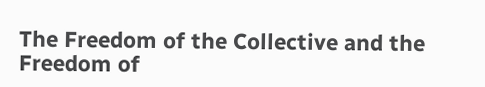The Freedom of the Collective and the Freedom of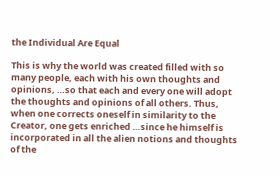the Individual Are Equal

This is why the world was created filled with so many people, each with his own thoughts and opinions, …so that each and every one will adopt the thoughts and opinions of all others. Thus, when one corrects oneself in similarity to the Creator, one gets enriched …since he himself is incorporated in all the alien notions and thoughts of the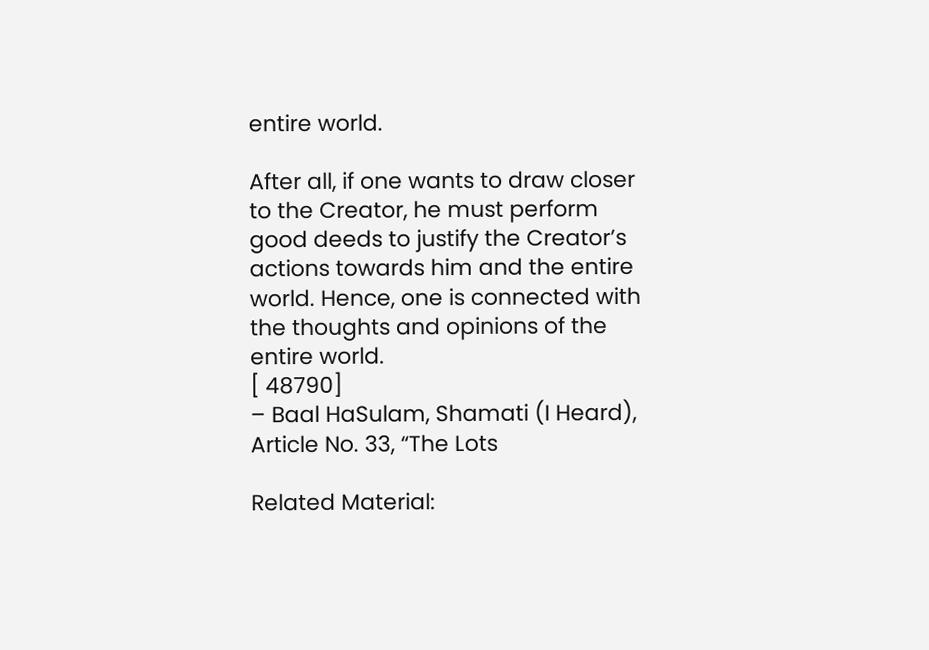entire world.

After all, if one wants to draw closer to the Creator, he must perform good deeds to justify the Creator’s actions towards him and the entire world. Hence, one is connected with the thoughts and opinions of the entire world.
[ 48790]
– Baal HaSulam, Shamati (I Heard), Article No. 33, “The Lots

Related Material: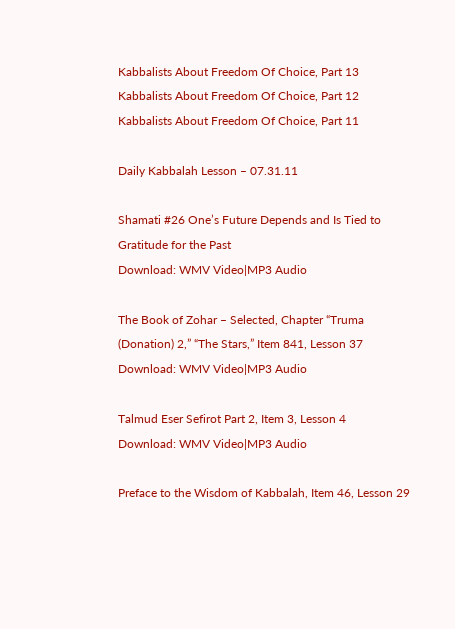Kabbalists About Freedom Of Choice, Part 13
Kabbalists About Freedom Of Choice, Part 12
Kabbalists About Freedom Of Choice, Part 11

Daily Kabbalah Lesson – 07.31.11

Shamati #26 One’s Future Depends and Is Tied to Gratitude for the Past
Download: WMV Video|MP3 Audio

The Book of Zohar – Selected, Chapter “Truma (Donation) 2,” “The Stars,” Item 841, Lesson 37
Download: WMV Video|MP3 Audio

Talmud Eser Sefirot Part 2, Item 3, Lesson 4
Download: WMV Video|MP3 Audio

Preface to the Wisdom of Kabbalah, Item 46, Lesson 29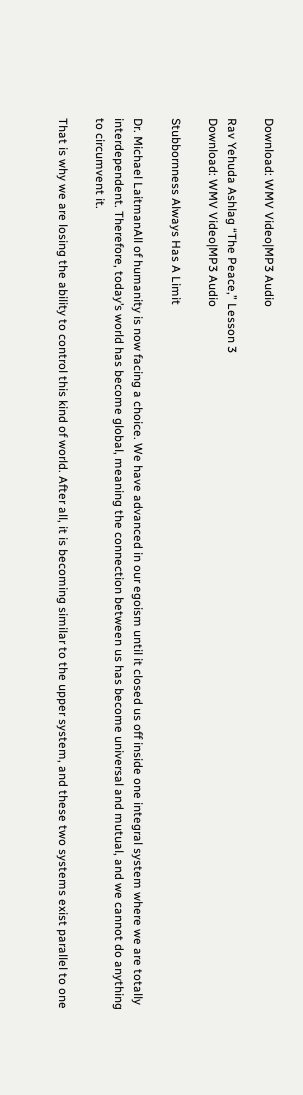Download: WMV Video|MP3 Audio

Rav Yehuda Ashlag “The Peace,” Lesson 3
Download: WMV Video|MP3 Audio

Stubbornness Always Has A Limit

Dr. Michael LaitmanAll of humanity is now facing a choice. We have advanced in our egoism until it closed us off inside one integral system where we are totally interdependent. Therefore, today’s world has become global, meaning the connection between us has become universal and mutual, and we cannot do anything to circumvent it.

That is why we are losing the ability to control this kind of world. After all, it is becoming similar to the upper system, and these two systems exist parallel to one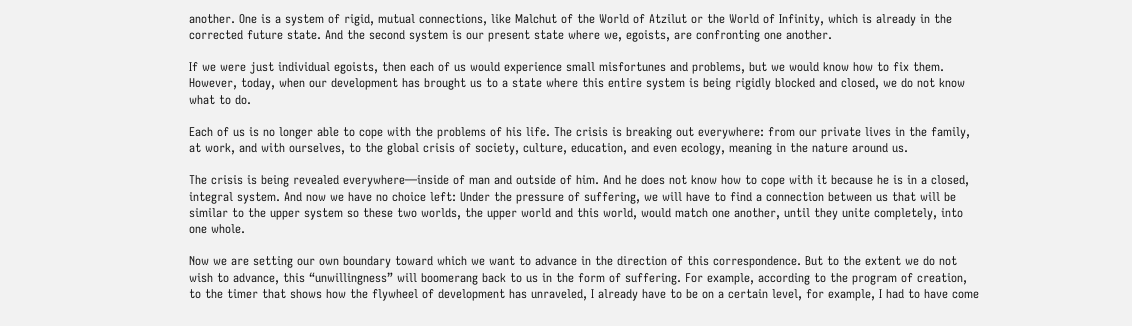another. One is a system of rigid, mutual connections, like Malchut of the World of Atzilut or the World of Infinity, which is already in the corrected future state. And the second system is our present state where we, egoists, are confronting one another.

If we were just individual egoists, then each of us would experience small misfortunes and problems, but we would know how to fix them. However, today, when our development has brought us to a state where this entire system is being rigidly blocked and closed, we do not know what to do.

Each of us is no longer able to cope with the problems of his life. The crisis is breaking out everywhere: from our private lives in the family, at work, and with ourselves, to the global crisis of society, culture, education, and even ecology, meaning in the nature around us.

The crisis is being revealed everywhere—inside of man and outside of him. And he does not know how to cope with it because he is in a closed, integral system. And now we have no choice left: Under the pressure of suffering, we will have to find a connection between us that will be similar to the upper system so these two worlds, the upper world and this world, would match one another, until they unite completely, into one whole.

Now we are setting our own boundary toward which we want to advance in the direction of this correspondence. But to the extent we do not wish to advance, this “unwillingness” will boomerang back to us in the form of suffering. For example, according to the program of creation, to the timer that shows how the flywheel of development has unraveled, I already have to be on a certain level, for example, I had to have come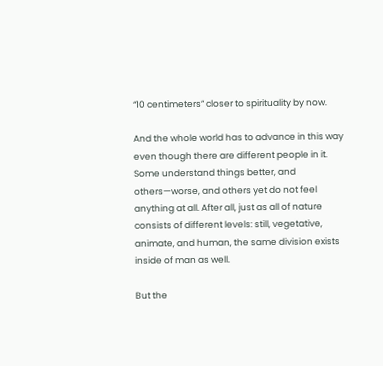“10 centimeters” closer to spirituality by now.

And the whole world has to advance in this way even though there are different people in it. Some understand things better, and others—worse, and others yet do not feel anything at all. After all, just as all of nature consists of different levels: still, vegetative, animate, and human, the same division exists inside of man as well.

But the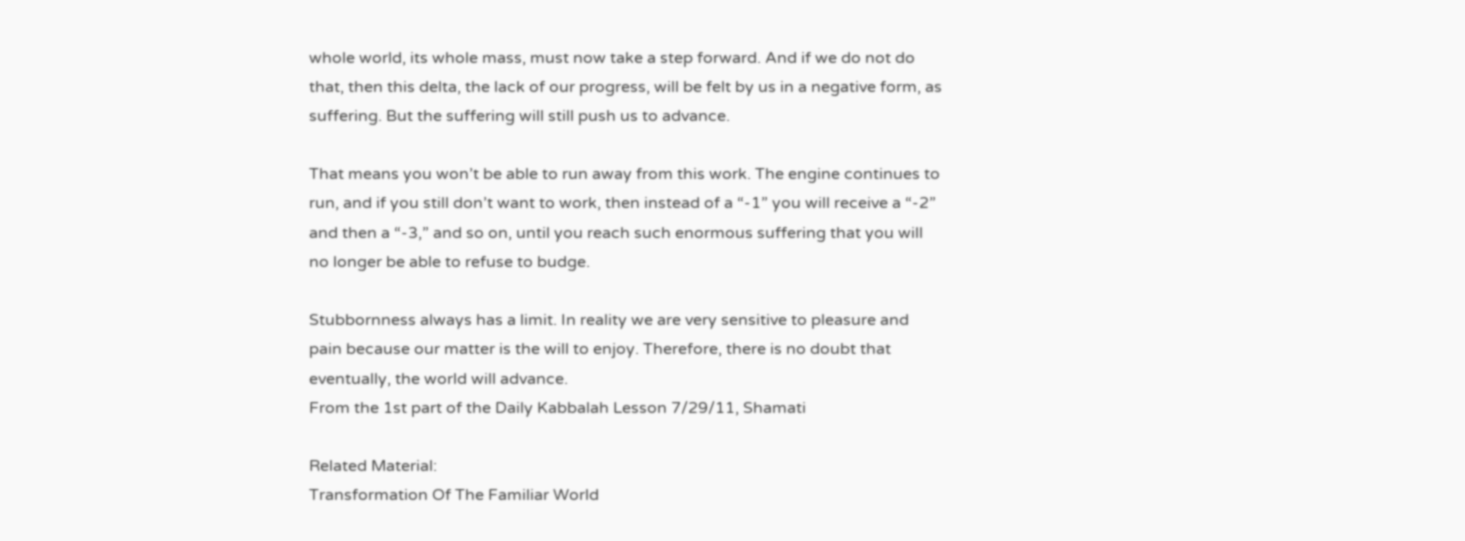whole world, its whole mass, must now take a step forward. And if we do not do that, then this delta, the lack of our progress, will be felt by us in a negative form, as suffering. But the suffering will still push us to advance.

That means you won’t be able to run away from this work. The engine continues to run, and if you still don’t want to work, then instead of a “-1” you will receive a “-2” and then a “-3,” and so on, until you reach such enormous suffering that you will no longer be able to refuse to budge.

Stubbornness always has a limit. In reality we are very sensitive to pleasure and pain because our matter is the will to enjoy. Therefore, there is no doubt that eventually, the world will advance.
From the 1st part of the Daily Kabbalah Lesson 7/29/11, Shamati

Related Material:
Transformation Of The Familiar World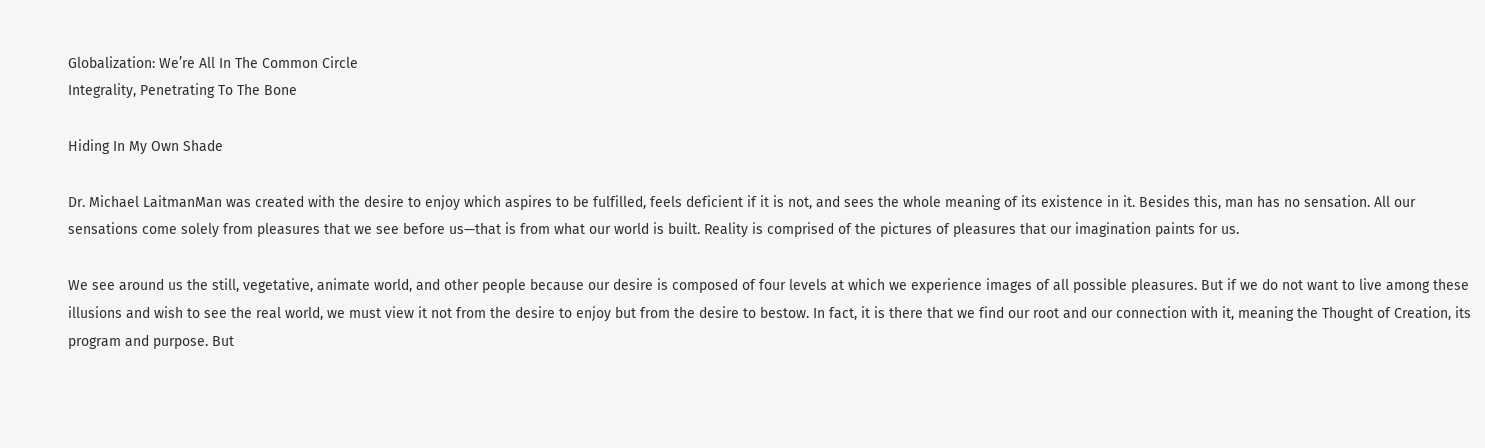Globalization: We’re All In The Common Circle
Integrality, Penetrating To The Bone

Hiding In My Own Shade

Dr. Michael LaitmanMan was created with the desire to enjoy which aspires to be fulfilled, feels deficient if it is not, and sees the whole meaning of its existence in it. Besides this, man has no sensation. All our sensations come solely from pleasures that we see before us—that is from what our world is built. Reality is comprised of the pictures of pleasures that our imagination paints for us.

We see around us the still, vegetative, animate world, and other people because our desire is composed of four levels at which we experience images of all possible pleasures. But if we do not want to live among these illusions and wish to see the real world, we must view it not from the desire to enjoy but from the desire to bestow. In fact, it is there that we find our root and our connection with it, meaning the Thought of Creation, its program and purpose. But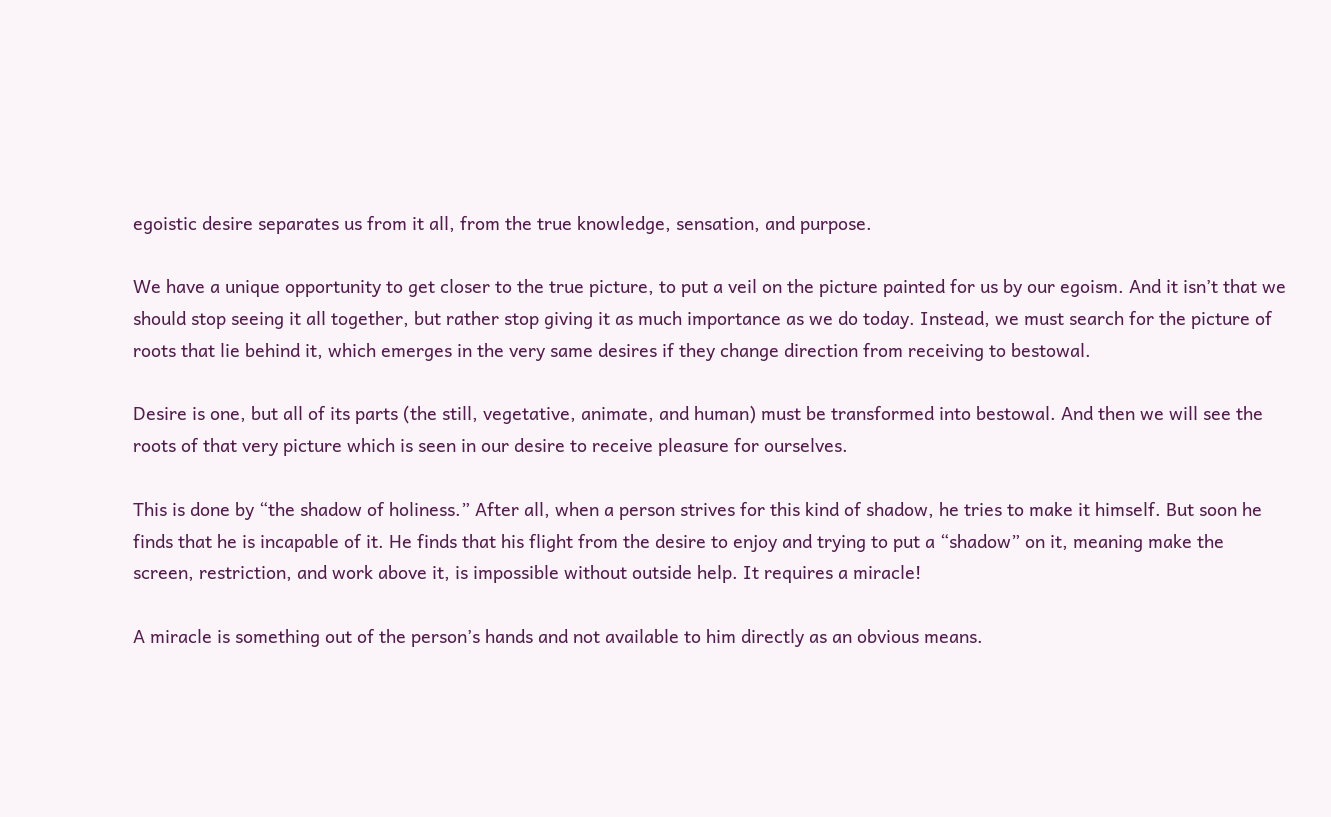egoistic desire separates us from it all, from the true knowledge, sensation, and purpose.

We have a unique opportunity to get closer to the true picture, to put a veil on the picture painted for us by our egoism. And it isn’t that we should stop seeing it all together, but rather stop giving it as much importance as we do today. Instead, we must search for the picture of roots that lie behind it, which emerges in the very same desires if they change direction from receiving to bestowal.

Desire is one, but all of its parts (the still, vegetative, animate, and human) must be transformed into bestowal. And then we will see the roots of that very picture which is seen in our desire to receive pleasure for ourselves.

This is done by “the shadow of holiness.” After all, when a person strives for this kind of shadow, he tries to make it himself. But soon he finds that he is incapable of it. He finds that his flight from the desire to enjoy and trying to put a “shadow” on it, meaning make the screen, restriction, and work above it, is impossible without outside help. It requires a miracle!

A miracle is something out of the person’s hands and not available to him directly as an obvious means.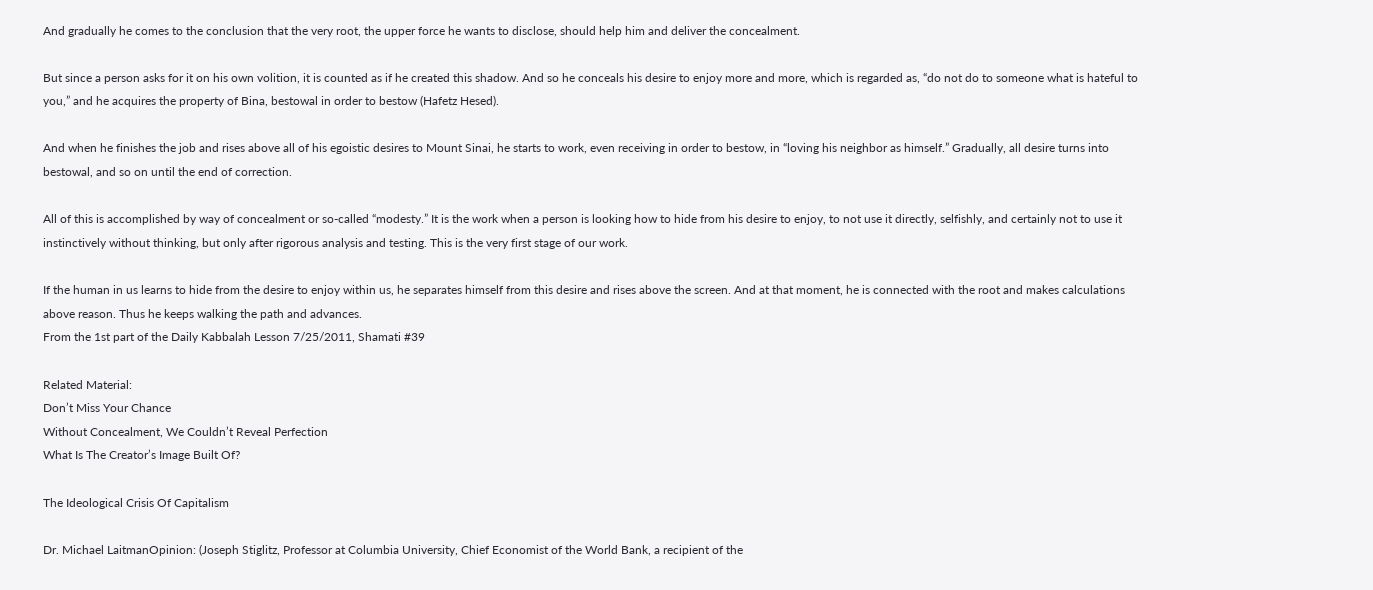And gradually he comes to the conclusion that the very root, the upper force he wants to disclose, should help him and deliver the concealment.

But since a person asks for it on his own volition, it is counted as if he created this shadow. And so he conceals his desire to enjoy more and more, which is regarded as, “do not do to someone what is hateful to you,” and he acquires the property of Bina, bestowal in order to bestow (Hafetz Hesed).

And when he finishes the job and rises above all of his egoistic desires to Mount Sinai, he starts to work, even receiving in order to bestow, in “loving his neighbor as himself.” Gradually, all desire turns into bestowal, and so on until the end of correction.

All of this is accomplished by way of concealment or so-called “modesty.” It is the work when a person is looking how to hide from his desire to enjoy, to not use it directly, selfishly, and certainly not to use it instinctively without thinking, but only after rigorous analysis and testing. This is the very first stage of our work.

If the human in us learns to hide from the desire to enjoy within us, he separates himself from this desire and rises above the screen. And at that moment, he is connected with the root and makes calculations above reason. Thus he keeps walking the path and advances.
From the 1st part of the Daily Kabbalah Lesson 7/25/2011, Shamati #39

Related Material:
Don’t Miss Your Chance
Without Concealment, We Couldn’t Reveal Perfection
What Is The Creator’s Image Built Of?

The Ideological Crisis Of Capitalism

Dr. Michael LaitmanOpinion: (Joseph Stiglitz, Professor at Columbia University, Chief Economist of the World Bank, a recipient of the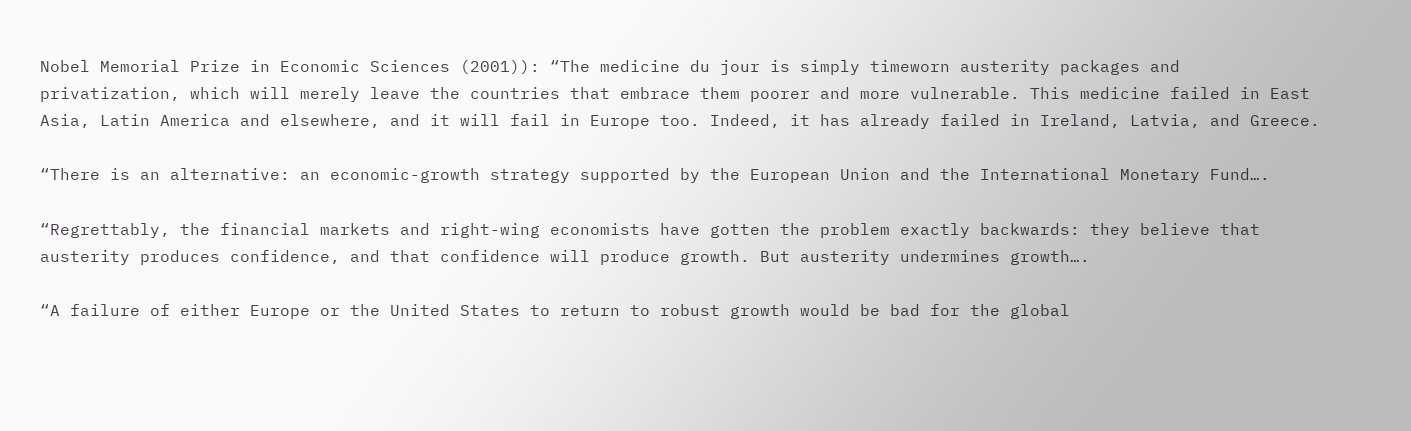Nobel Memorial Prize in Economic Sciences (2001)): “The medicine du jour is simply timeworn austerity packages and privatization, which will merely leave the countries that embrace them poorer and more vulnerable. This medicine failed in East Asia, Latin America and elsewhere, and it will fail in Europe too. Indeed, it has already failed in Ireland, Latvia, and Greece.

“There is an alternative: an economic-growth strategy supported by the European Union and the International Monetary Fund….

“Regrettably, the financial markets and right-wing economists have gotten the problem exactly backwards: they believe that austerity produces confidence, and that confidence will produce growth. But austerity undermines growth….

“A failure of either Europe or the United States to return to robust growth would be bad for the global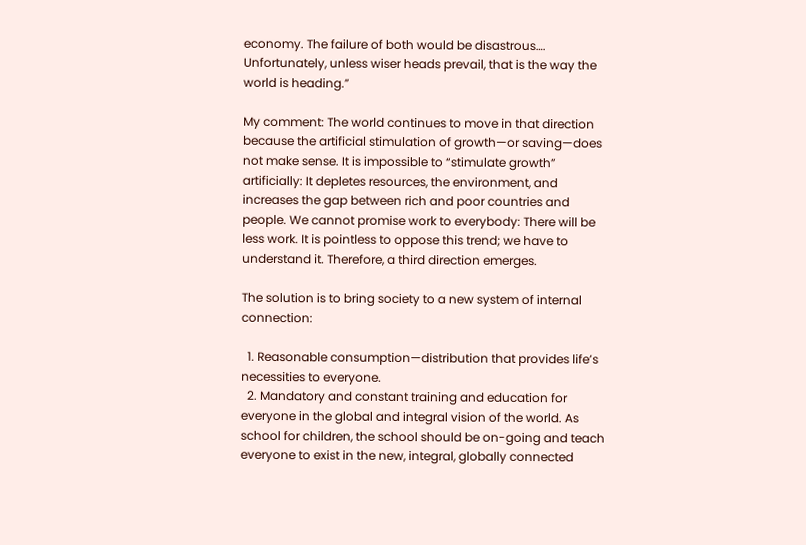economy. The failure of both would be disastrous…. Unfortunately, unless wiser heads prevail, that is the way the world is heading.”

My comment: The world continues to move in that direction because the artificial stimulation of growth—or saving—does not make sense. It is impossible to “stimulate growth” artificially: It depletes resources, the environment, and increases the gap between rich and poor countries and people. We cannot promise work to everybody: There will be less work. It is pointless to oppose this trend; we have to understand it. Therefore, a third direction emerges.

The solution is to bring society to a new system of internal connection:

  1. Reasonable consumption—distribution that provides life’s necessities to everyone.
  2. Mandatory and constant training and education for everyone in the global and integral vision of the world. As school for children, the school should be on-going and teach everyone to exist in the new, integral, globally connected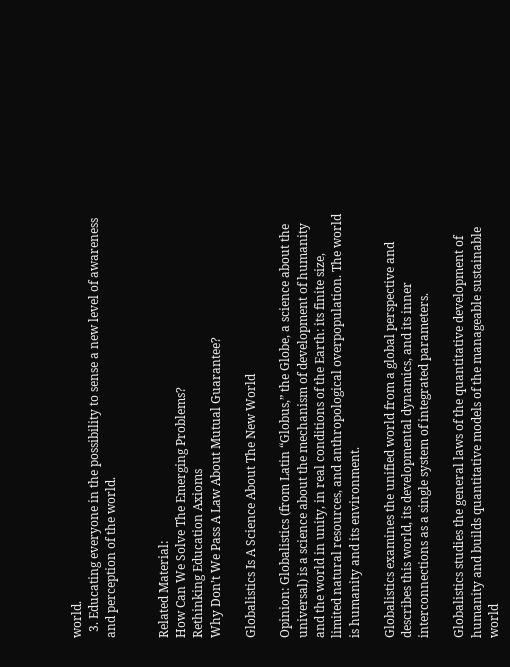world.
  3. Educating everyone in the possibility to sense a new level of awareness and perception of the world.


Related Material:
How Can We Solve The Emerging Problems?
Rethinking Education Axioms
Why Don’t We Pass A Law About Mutual Guarantee?

Globalistics Is A Science About The New World

Opinion: Globalistics (from Latin “Globus,” the Globe, a science about the universal) is a science about the mechanism of development of humanity and the world in unity, in real conditions of the Earth: its finite size, limited natural resources, and anthropological overpopulation. The world is humanity and its environment.

Globalistics examines the unified world from a global perspective and describes this world, its developmental dynamics, and its inner interconnections as a single system of integrated parameters.

Globalistics studies the general laws of the quantitative development of humanity and builds quantitative models of the manageable sustainable world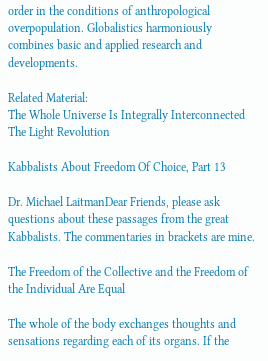order in the conditions of anthropological overpopulation. Globalistics harmoniously combines basic and applied research and developments.

Related Material:
The Whole Universe Is Integrally Interconnected
The Light Revolution

Kabbalists About Freedom Of Choice, Part 13

Dr. Michael LaitmanDear Friends, please ask questions about these passages from the great Kabbalists. The commentaries in brackets are mine.

The Freedom of the Collective and the Freedom of the Individual Are Equal

The whole of the body exchanges thoughts and sensations regarding each of its organs. If the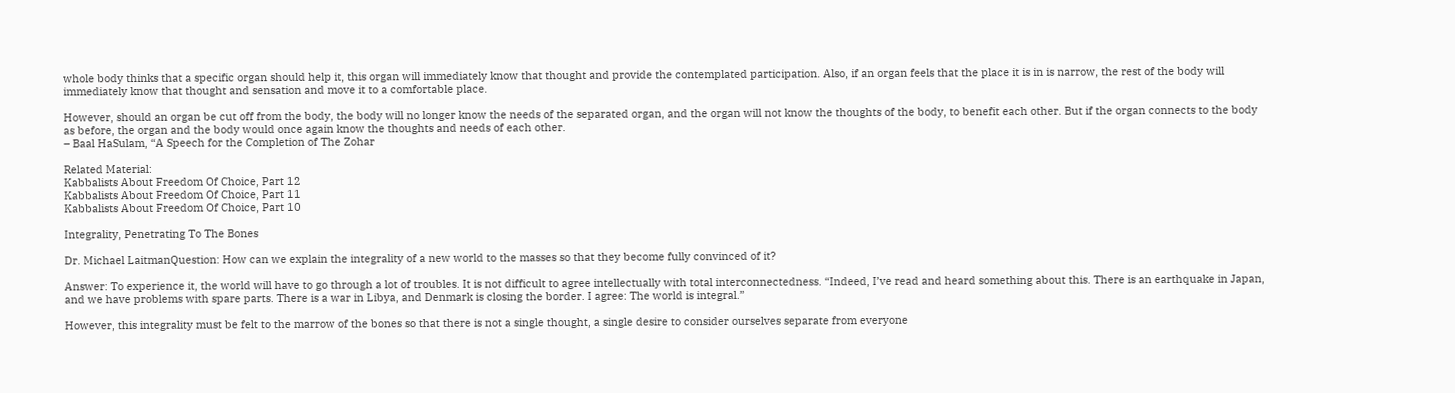whole body thinks that a specific organ should help it, this organ will immediately know that thought and provide the contemplated participation. Also, if an organ feels that the place it is in is narrow, the rest of the body will immediately know that thought and sensation and move it to a comfortable place.

However, should an organ be cut off from the body, the body will no longer know the needs of the separated organ, and the organ will not know the thoughts of the body, to benefit each other. But if the organ connects to the body as before, the organ and the body would once again know the thoughts and needs of each other.
– Baal HaSulam, “A Speech for the Completion of The Zohar

Related Material:
Kabbalists About Freedom Of Choice, Part 12
Kabbalists About Freedom Of Choice, Part 11
Kabbalists About Freedom Of Choice, Part 10

Integrality, Penetrating To The Bones

Dr. Michael LaitmanQuestion: How can we explain the integrality of a new world to the masses so that they become fully convinced of it?

Answer: To experience it, the world will have to go through a lot of troubles. It is not difficult to agree intellectually with total interconnectedness. “Indeed, I’ve read and heard something about this. There is an earthquake in Japan, and we have problems with spare parts. There is a war in Libya, and Denmark is closing the border. I agree: The world is integral.”

However, this integrality must be felt to the marrow of the bones so that there is not a single thought, a single desire to consider ourselves separate from everyone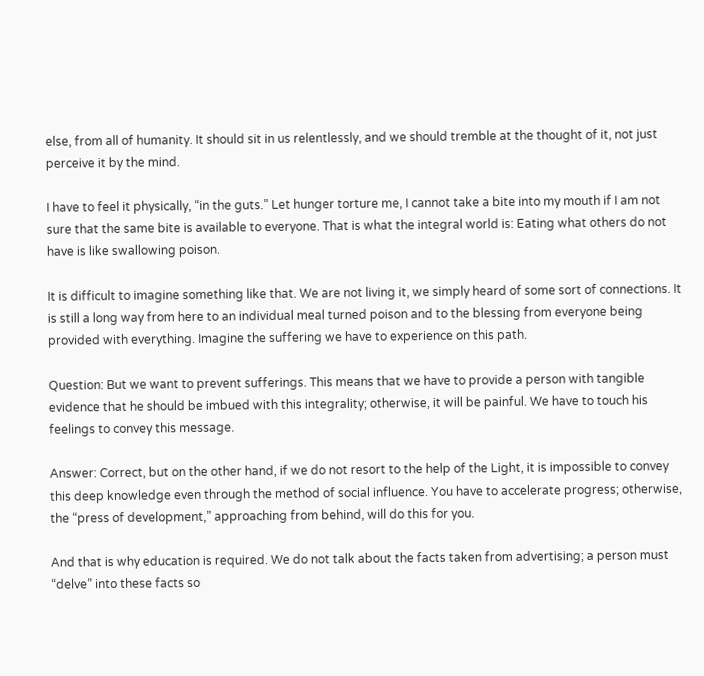else, from all of humanity. It should sit in us relentlessly, and we should tremble at the thought of it, not just perceive it by the mind.

I have to feel it physically, “in the guts.” Let hunger torture me, I cannot take a bite into my mouth if I am not sure that the same bite is available to everyone. That is what the integral world is: Eating what others do not have is like swallowing poison.

It is difficult to imagine something like that. We are not living it, we simply heard of some sort of connections. It is still a long way from here to an individual meal turned poison and to the blessing from everyone being provided with everything. Imagine the suffering we have to experience on this path.

Question: But we want to prevent sufferings. This means that we have to provide a person with tangible evidence that he should be imbued with this integrality; otherwise, it will be painful. We have to touch his feelings to convey this message.

Answer: Correct, but on the other hand, if we do not resort to the help of the Light, it is impossible to convey this deep knowledge even through the method of social influence. You have to accelerate progress; otherwise, the “press of development,” approaching from behind, will do this for you.

And that is why education is required. We do not talk about the facts taken from advertising; a person must “delve” into these facts so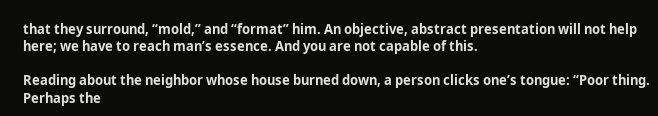that they surround, “mold,” and “format” him. An objective, abstract presentation will not help here; we have to reach man’s essence. And you are not capable of this.

Reading about the neighbor whose house burned down, a person clicks one’s tongue: “Poor thing. Perhaps the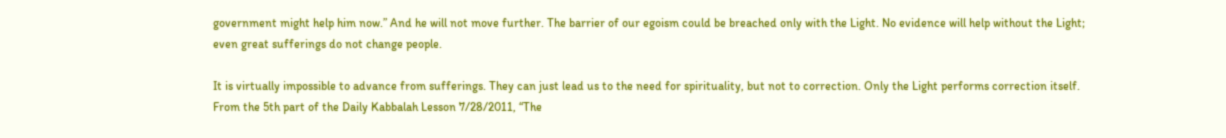government might help him now.” And he will not move further. The barrier of our egoism could be breached only with the Light. No evidence will help without the Light; even great sufferings do not change people.

It is virtually impossible to advance from sufferings. They can just lead us to the need for spirituality, but not to correction. Only the Light performs correction itself.
From the 5th part of the Daily Kabbalah Lesson 7/28/2011, “The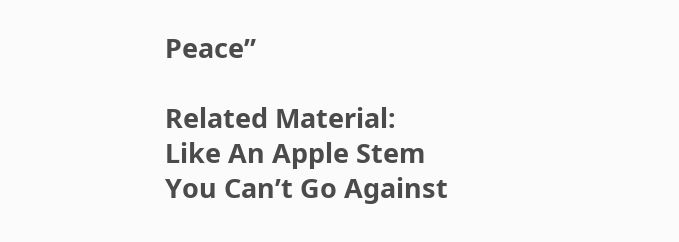Peace”

Related Material:
Like An Apple Stem
You Can’t Go Against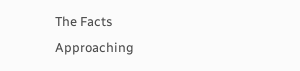The Facts
Approaching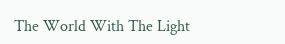The World With The Light